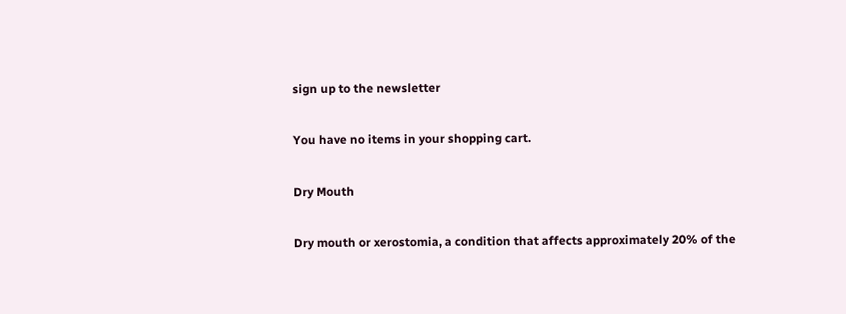sign up to the newsletter

You have no items in your shopping cart.

Dry Mouth

Dry mouth or xerostomia, a condition that affects approximately 20% of the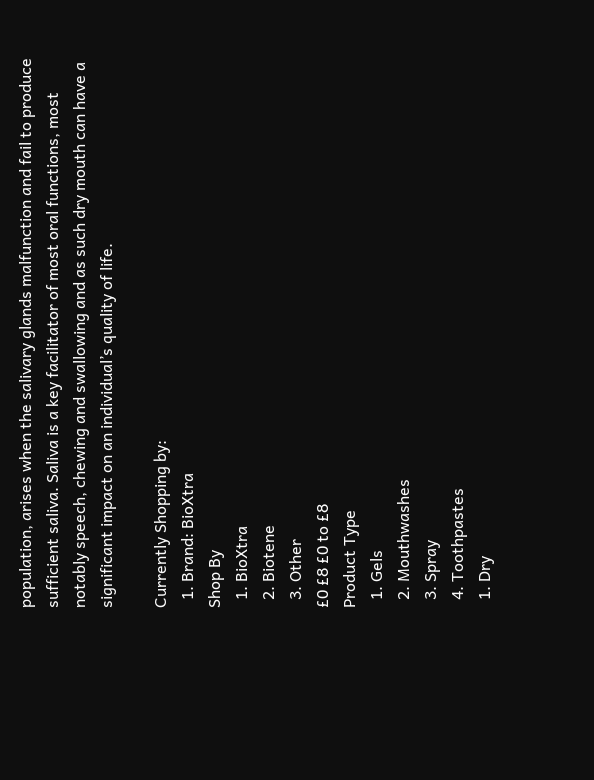population, arises when the salivary glands malfunction and fail to produce sufficient saliva. Saliva is a key facilitator of most oral functions, most notably speech, chewing and swallowing and as such dry mouth can have a significant impact on an individual’s quality of life.

Currently Shopping by:
  1. Brand: BioXtra
Shop By
  1. BioXtra
  2. Biotene
  3. Other
£0 £8 £0 to £8
Product Type
  1. Gels
  2. Mouthwashes
  3. Spray
  4. Toothpastes
  1. Dry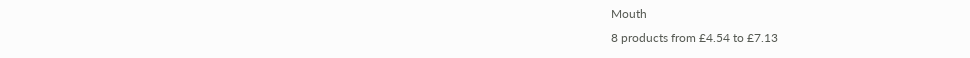Mouth
8 products from £4.54 to £7.13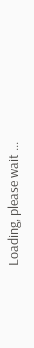Loading, please wait ...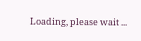Loading, please wait ...